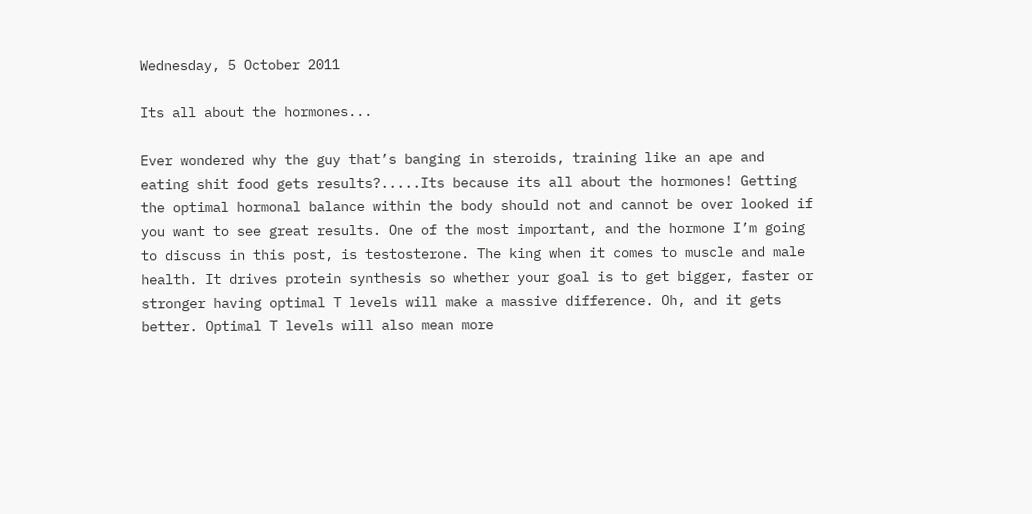Wednesday, 5 October 2011

Its all about the hormones...

Ever wondered why the guy that’s banging in steroids, training like an ape and eating shit food gets results?.....Its because its all about the hormones! Getting the optimal hormonal balance within the body should not and cannot be over looked if you want to see great results. One of the most important, and the hormone I’m going to discuss in this post, is testosterone. The king when it comes to muscle and male health. It drives protein synthesis so whether your goal is to get bigger, faster or stronger having optimal T levels will make a massive difference. Oh, and it gets better. Optimal T levels will also mean more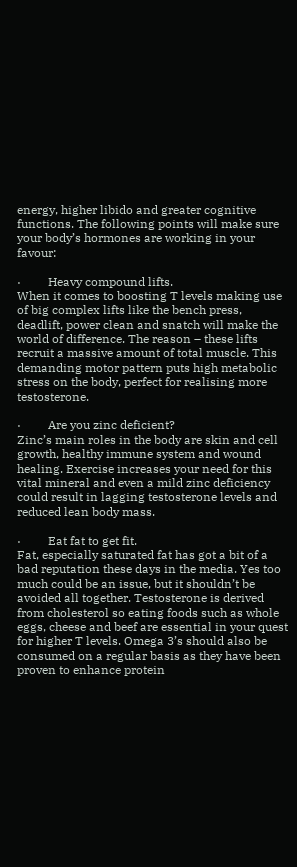energy, higher libido and greater cognitive functions. The following points will make sure your body’s hormones are working in your favour:

·         Heavy compound lifts.
When it comes to boosting T levels making use of big complex lifts like the bench press, deadlift, power clean and snatch will make the world of difference. The reason – these lifts recruit a massive amount of total muscle. This demanding motor pattern puts high metabolic stress on the body, perfect for realising more testosterone.

·         Are you zinc deficient?
Zinc’s main roles in the body are skin and cell growth, healthy immune system and wound healing. Exercise increases your need for this vital mineral and even a mild zinc deficiency could result in lagging testosterone levels and reduced lean body mass.

·         Eat fat to get fit.
Fat, especially saturated fat has got a bit of a bad reputation these days in the media. Yes too much could be an issue, but it shouldn’t be avoided all together. Testosterone is derived from cholesterol so eating foods such as whole eggs, cheese and beef are essential in your quest for higher T levels. Omega 3’s should also be consumed on a regular basis as they have been proven to enhance protein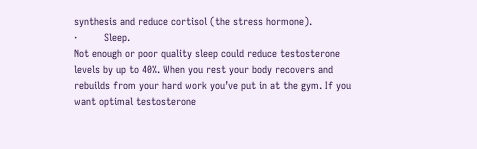synthesis and reduce cortisol (the stress hormone).
·         Sleep.
Not enough or poor quality sleep could reduce testosterone levels by up to 40%. When you rest your body recovers and rebuilds from your hard work you’ve put in at the gym. If you want optimal testosterone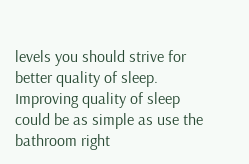levels you should strive for better quality of sleep. Improving quality of sleep could be as simple as use the bathroom right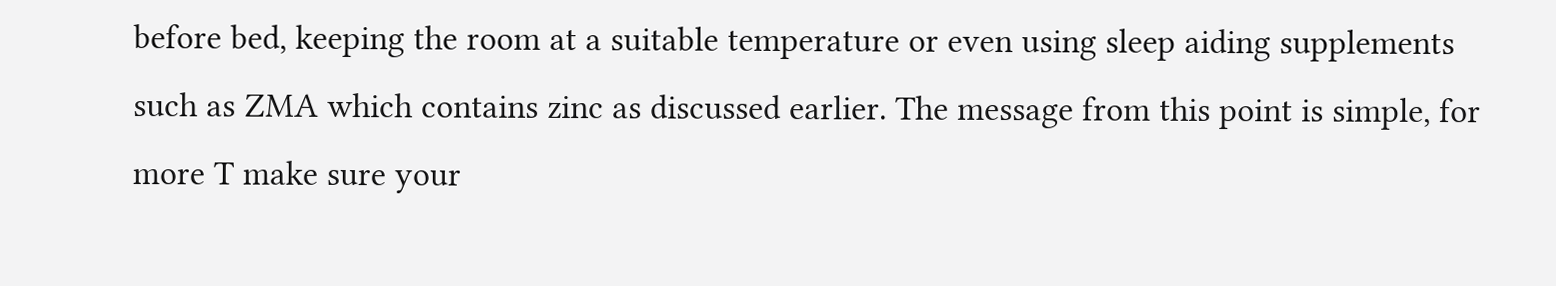before bed, keeping the room at a suitable temperature or even using sleep aiding supplements such as ZMA which contains zinc as discussed earlier. The message from this point is simple, for more T make sure your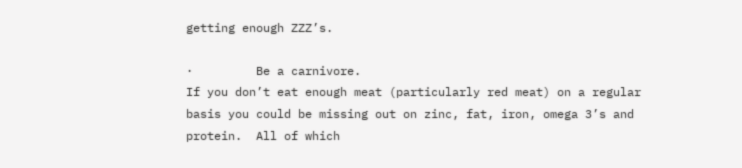getting enough ZZZ’s.

·         Be a carnivore.
If you don’t eat enough meat (particularly red meat) on a regular basis you could be missing out on zinc, fat, iron, omega 3’s and protein.  All of which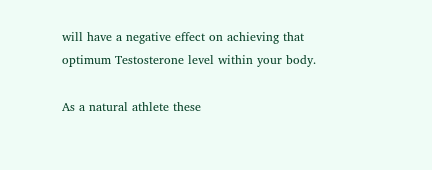will have a negative effect on achieving that optimum Testosterone level within your body.

As a natural athlete these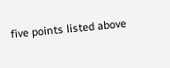five points listed above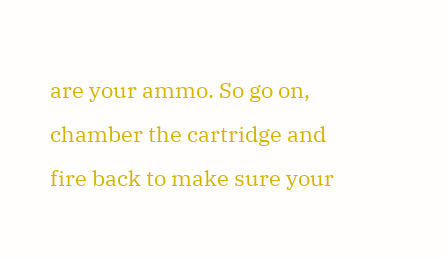are your ammo. So go on, chamber the cartridge and fire back to make sure your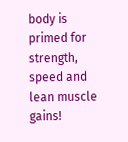body is primed for strength, speed and lean muscle gains!